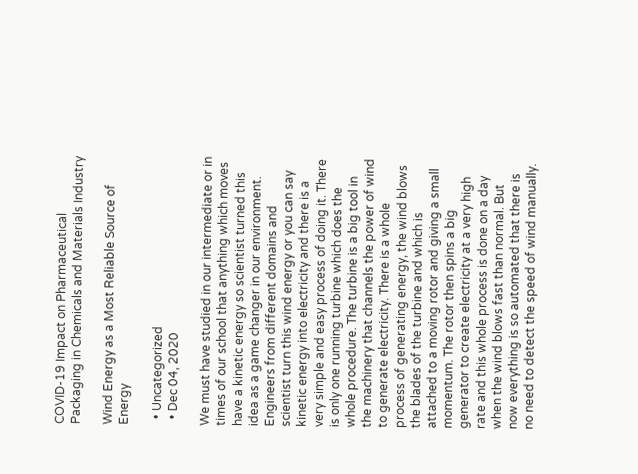COVID-19 Impact on Pharmaceutical Packaging in Chemicals and Materials Industry

Wind Energy as a Most Reliable Source of Energy

  • Uncategorized
  • Dec 04, 2020

We must have studied in our intermediate or in times of our school that anything which moves have a kinetic energy so scientist turned this idea as a game changer in our environment. Engineers from different domains and scientist turn this wind energy or you can say kinetic energy into electricity and there is a very simple and easy process of doing it. There is only one running turbine which does the whole procedure. The turbine is a big tool in the machinery that channels the power of wind to generate electricity. There is a whole process of generating energy, the wind blows the blades of the turbine and which is attached to a moving rotor and giving a small momentum. The rotor then spins a big generator to create electricity at a very high rate and this whole process is done on a day when the wind blows fast than normal. But now everything is so automated that there is no need to detect the speed of wind manually.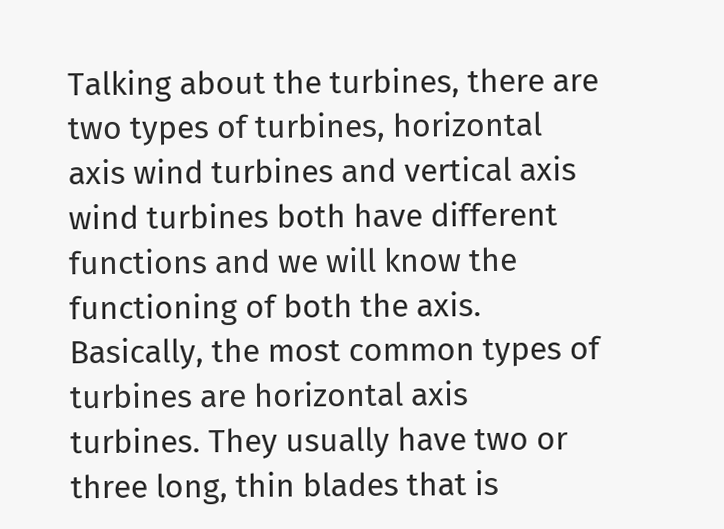Talking about the turbines, there are two types of turbines, horizontal axis wind turbines and vertical axis wind turbines both have different functions and we will know the functioning of both the axis. Basically, the most common types of turbines are horizontal axis turbines. They usually have two or three long, thin blades that is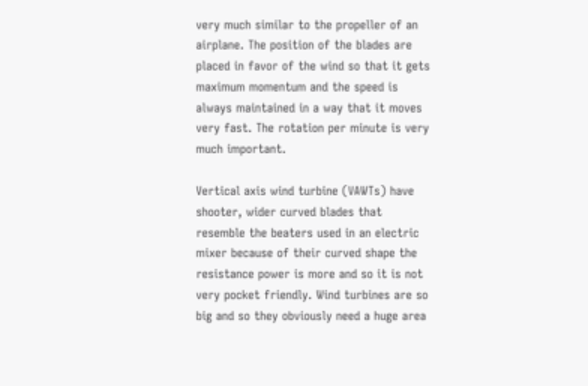very much similar to the propeller of an airplane. The position of the blades are placed in favor of the wind so that it gets maximum momentum and the speed is always maintained in a way that it moves very fast. The rotation per minute is very much important.

Vertical axis wind turbine (VAWTs) have shooter, wider curved blades that resemble the beaters used in an electric mixer because of their curved shape the resistance power is more and so it is not very pocket friendly. Wind turbines are so big and so they obviously need a huge area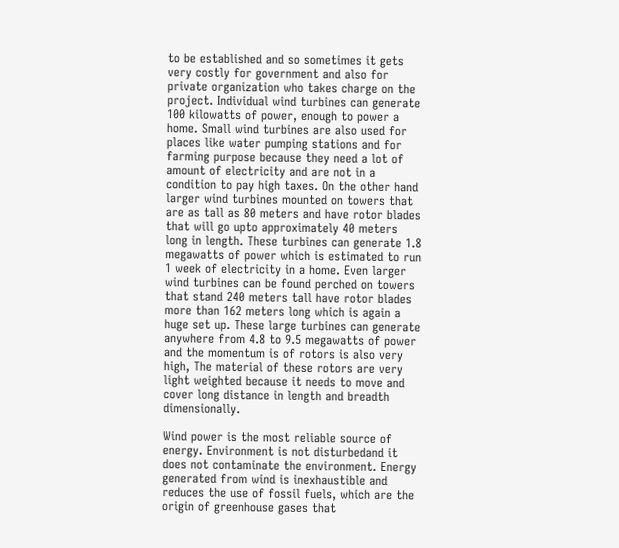to be established and so sometimes it gets very costly for government and also for private organization who takes charge on the project. Individual wind turbines can generate 100 kilowatts of power, enough to power a home. Small wind turbines are also used for places like water pumping stations and for farming purpose because they need a lot of amount of electricity and are not in a condition to pay high taxes. On the other hand larger wind turbines mounted on towers that are as tall as 80 meters and have rotor blades that will go upto approximately 40 meters long in length. These turbines can generate 1.8 megawatts of power which is estimated to run 1 week of electricity in a home. Even larger wind turbines can be found perched on towers that stand 240 meters tall have rotor blades more than 162 meters long which is again a huge set up. These large turbines can generate anywhere from 4.8 to 9.5 megawatts of power and the momentum is of rotors is also very high, The material of these rotors are very light weighted because it needs to move and cover long distance in length and breadth dimensionally.

Wind power is the most reliable source of energy. Environment is not disturbedand it does not contaminate the environment. Energy generated from wind is inexhaustible and reduces the use of fossil fuels, which are the origin of greenhouse gases that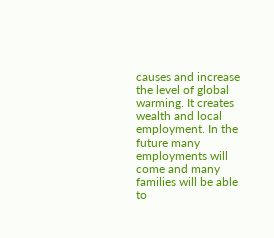causes and increase the level of global warming. It creates wealth and local employment. In the future many employments will come and many families will be able to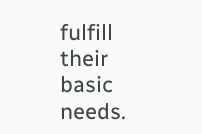fulfill their basic needs.